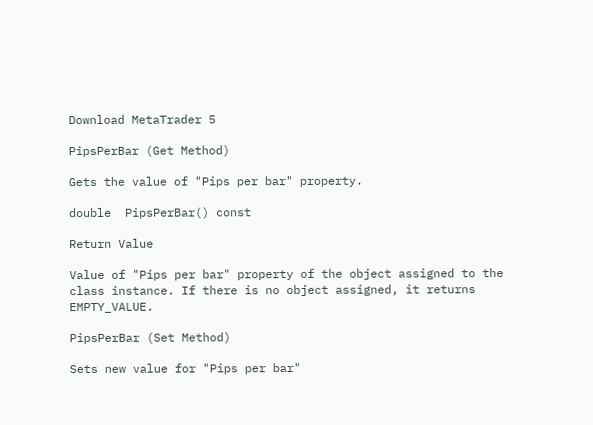Download MetaTrader 5

PipsPerBar (Get Method)

Gets the value of "Pips per bar" property.

double  PipsPerBar() const

Return Value

Value of "Pips per bar" property of the object assigned to the class instance. If there is no object assigned, it returns EMPTY_VALUE.

PipsPerBar (Set Method)

Sets new value for "Pips per bar"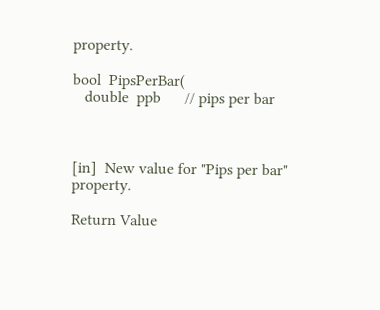property.

bool  PipsPerBar(
   double  ppb      // pips per bar



[in]  New value for "Pips per bar" property.

Return Value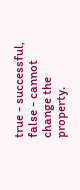true - successful, false - cannot change the property.